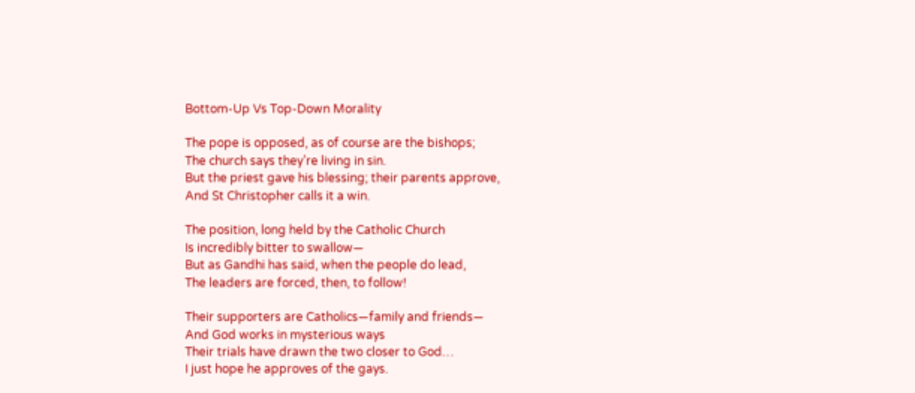Bottom-Up Vs Top-Down Morality

The pope is opposed, as of course are the bishops;
The church says they’re living in sin.
But the priest gave his blessing; their parents approve,
And St Christopher calls it a win.

The position, long held by the Catholic Church
Is incredibly bitter to swallow—
But as Gandhi has said, when the people do lead,
The leaders are forced, then, to follow!

Their supporters are Catholics—family and friends—
And God works in mysterious ways
Their trials have drawn the two closer to God…
I just hope he approves of the gays.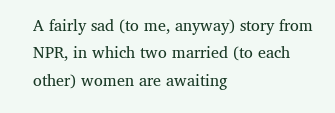A fairly sad (to me, anyway) story from NPR, in which two married (to each other) women are awaiting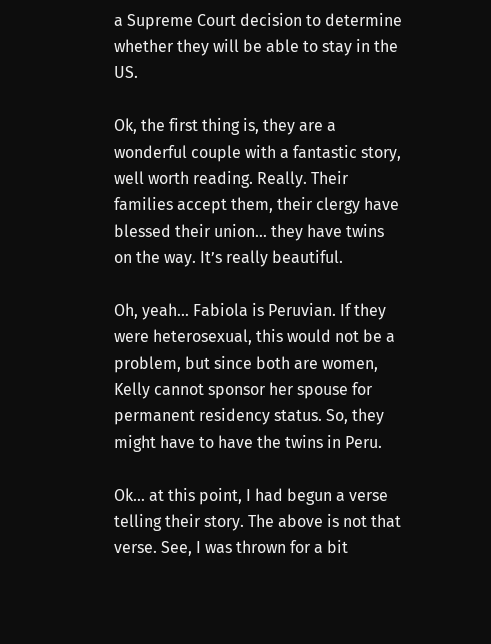a Supreme Court decision to determine whether they will be able to stay in the US.

Ok, the first thing is, they are a wonderful couple with a fantastic story, well worth reading. Really. Their families accept them, their clergy have blessed their union… they have twins on the way. It’s really beautiful.

Oh, yeah… Fabiola is Peruvian. If they were heterosexual, this would not be a problem, but since both are women, Kelly cannot sponsor her spouse for permanent residency status. So, they might have to have the twins in Peru.

Ok… at this point, I had begun a verse telling their story. The above is not that verse. See, I was thrown for a bit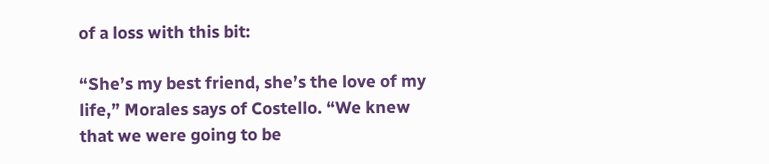of a loss with this bit:

“She’s my best friend, she’s the love of my life,” Morales says of Costello. “We knew that we were going to be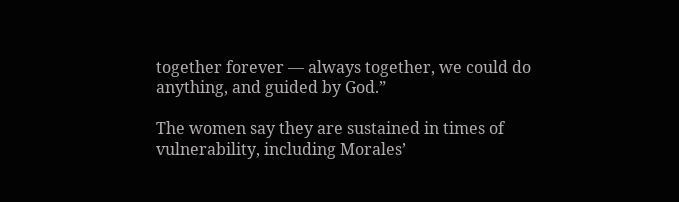together forever — always together, we could do anything, and guided by God.”

The women say they are sustained in times of vulnerability, including Morales’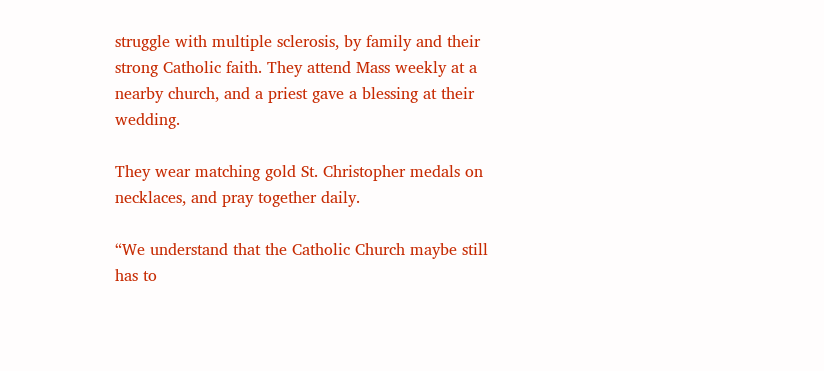struggle with multiple sclerosis, by family and their strong Catholic faith. They attend Mass weekly at a nearby church, and a priest gave a blessing at their wedding.

They wear matching gold St. Christopher medals on necklaces, and pray together daily.

“We understand that the Catholic Church maybe still has to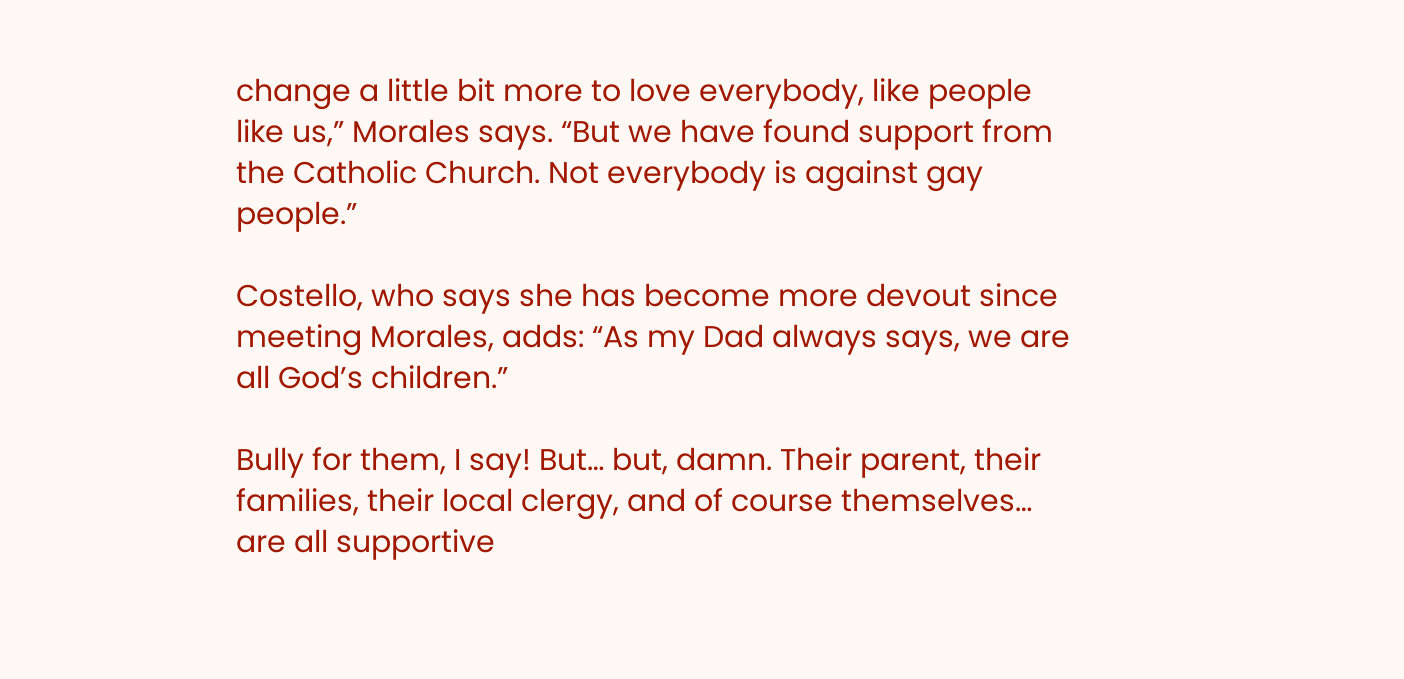change a little bit more to love everybody, like people like us,” Morales says. “But we have found support from the Catholic Church. Not everybody is against gay people.”

Costello, who says she has become more devout since meeting Morales, adds: “As my Dad always says, we are all God’s children.”

Bully for them, I say! But… but, damn. Their parent, their families, their local clergy, and of course themselves… are all supportive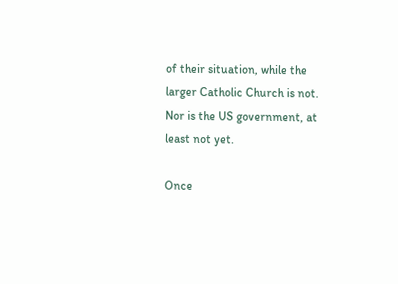of their situation, while the larger Catholic Church is not. Nor is the US government, at least not yet.

Once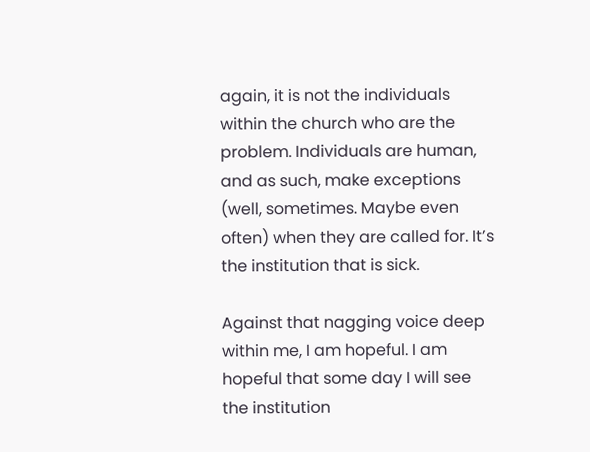again, it is not the individuals within the church who are the problem. Individuals are human, and as such, make exceptions (well, sometimes. Maybe even often) when they are called for. It’s the institution that is sick.

Against that nagging voice deep within me, I am hopeful. I am hopeful that some day I will see the institution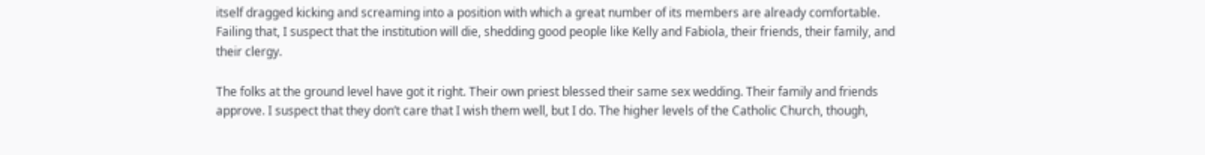itself dragged kicking and screaming into a position with which a great number of its members are already comfortable. Failing that, I suspect that the institution will die, shedding good people like Kelly and Fabiola, their friends, their family, and their clergy.

The folks at the ground level have got it right. Their own priest blessed their same sex wedding. Their family and friends approve. I suspect that they don’t care that I wish them well, but I do. The higher levels of the Catholic Church, though,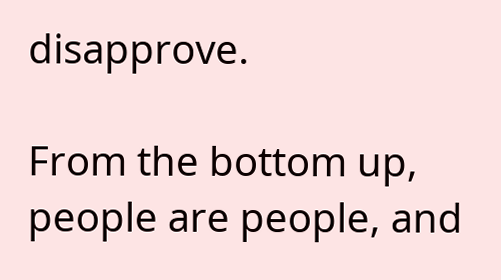disapprove.

From the bottom up, people are people, and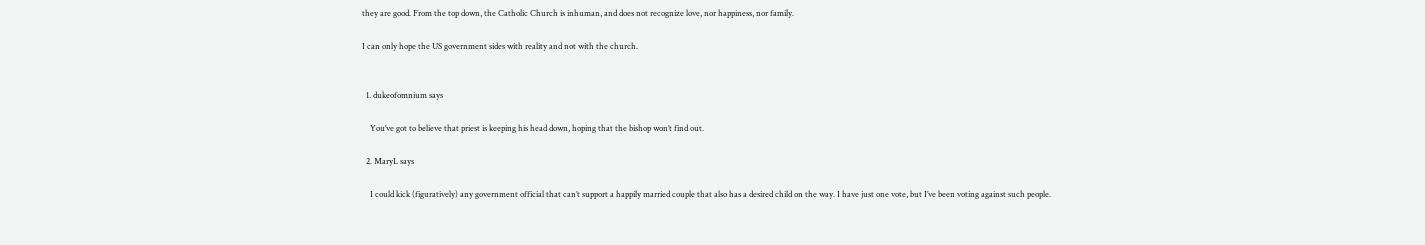they are good. From the top down, the Catholic Church is inhuman, and does not recognize love, nor happiness, nor family.

I can only hope the US government sides with reality and not with the church.


  1. dukeofomnium says

    You’ve got to believe that priest is keeping his head down, hoping that the bishop won’t find out.

  2. MaryL says

    I could kick (figuratively) any government official that can’t support a happily married couple that also has a desired child on the way. I have just one vote, but I’ve been voting against such people.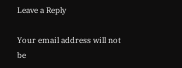Leave a Reply

Your email address will not be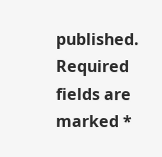published. Required fields are marked *